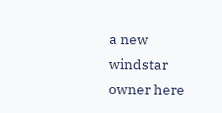a new windstar owner here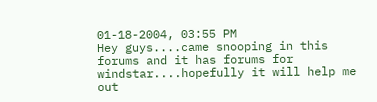01-18-2004, 03:55 PM
Hey guys....came snooping in this forums and it has forums for windstar....hopefully it will help me out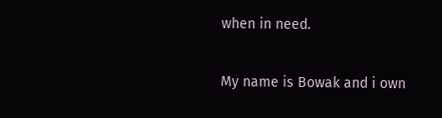when in need.

My name is Bowak and i own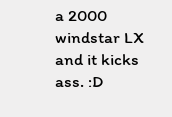a 2000 windstar LX and it kicks ass. :D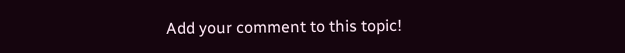Add your comment to this topic!